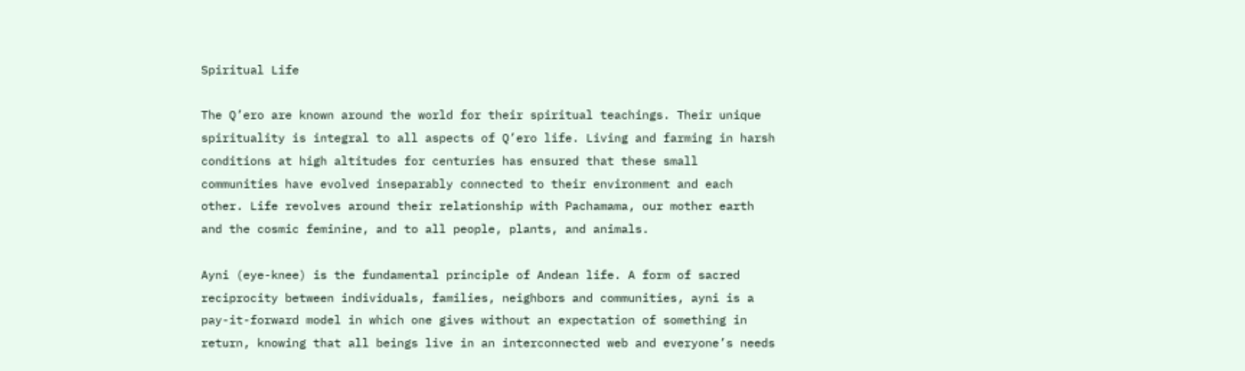Spiritual Life

The Q’ero are known around the world for their spiritual teachings. Their unique spirituality is integral to all aspects of Q’ero life. Living and farming in harsh conditions at high altitudes for centuries has ensured that these small communities have evolved inseparably connected to their environment and each other. Life revolves around their relationship with Pachamama, our mother earth and the cosmic feminine, and to all people, plants, and animals.

Ayni (eye-knee) is the fundamental principle of Andean life. A form of sacred reciprocity between individuals, families, neighbors and communities, ayni is a pay-it-forward model in which one gives without an expectation of something in return, knowing that all beings live in an interconnected web and everyone’s needs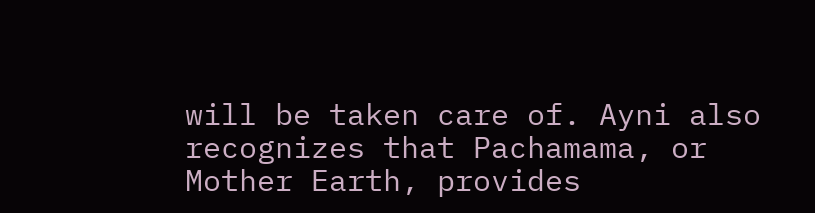will be taken care of. Ayni also recognizes that Pachamama, or Mother Earth, provides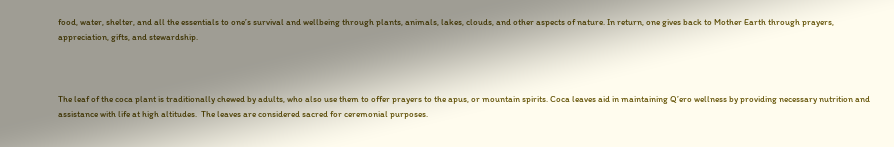food, water, shelter, and all the essentials to one’s survival and wellbeing through plants, animals, lakes, clouds, and other aspects of nature. In return, one gives back to Mother Earth through prayers, appreciation, gifts, and stewardship.



The leaf of the coca plant is traditionally chewed by adults, who also use them to offer prayers to the apus, or mountain spirits. Coca leaves aid in maintaining Q’ero wellness by providing necessary nutrition and assistance with life at high altitudes.  The leaves are considered sacred for ceremonial purposes.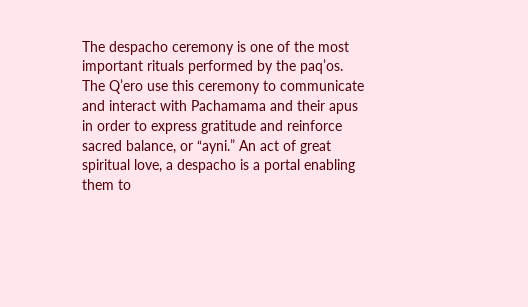The despacho ceremony is one of the most important rituals performed by the paq’os. The Q’ero use this ceremony to communicate and interact with Pachamama and their apus in order to express gratitude and reinforce sacred balance, or “ayni.” An act of great spiritual love, a despacho is a portal enabling them to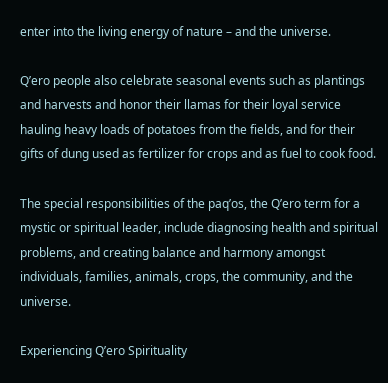enter into the living energy of nature – and the universe.

Q’ero people also celebrate seasonal events such as plantings and harvests and honor their llamas for their loyal service hauling heavy loads of potatoes from the fields, and for their gifts of dung used as fertilizer for crops and as fuel to cook food.

The special responsibilities of the paq’os, the Q’ero term for a mystic or spiritual leader, include diagnosing health and spiritual problems, and creating balance and harmony amongst individuals, families, animals, crops, the community, and the universe.

Experiencing Q’ero Spirituality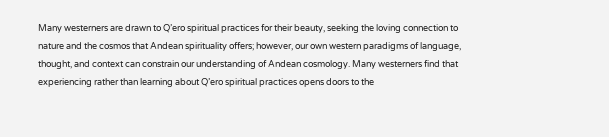Many westerners are drawn to Q’ero spiritual practices for their beauty, seeking the loving connection to nature and the cosmos that Andean spirituality offers; however, our own western paradigms of language, thought, and context can constrain our understanding of Andean cosmology. Many westerners find that experiencing rather than learning about Q’ero spiritual practices opens doors to the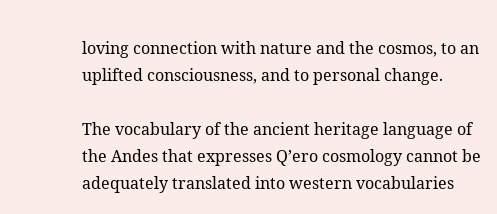loving connection with nature and the cosmos, to an uplifted consciousness, and to personal change.

The vocabulary of the ancient heritage language of the Andes that expresses Q’ero cosmology cannot be adequately translated into western vocabularies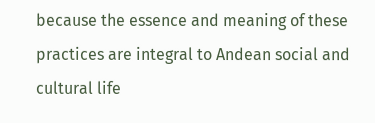because the essence and meaning of these practices are integral to Andean social and cultural life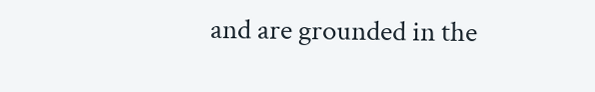and are grounded in the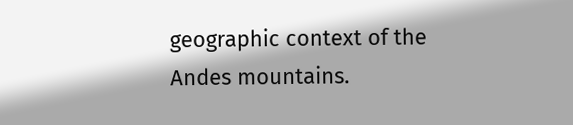geographic context of the Andes mountains.